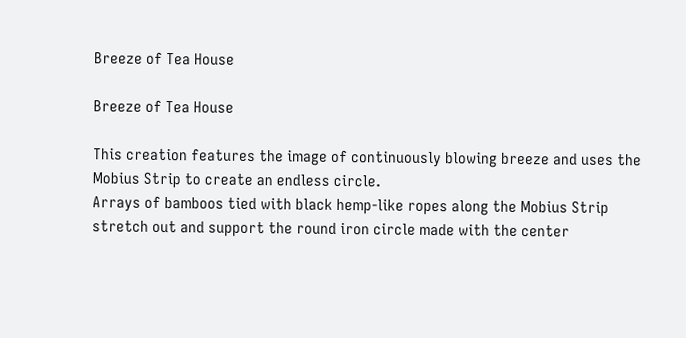Breeze of Tea House

Breeze of Tea House

This creation features the image of continuously blowing breeze and uses the Mobius Strip to create an endless circle.
Arrays of bamboos tied with black hemp-like ropes along the Mobius Strip stretch out and support the round iron circle made with the center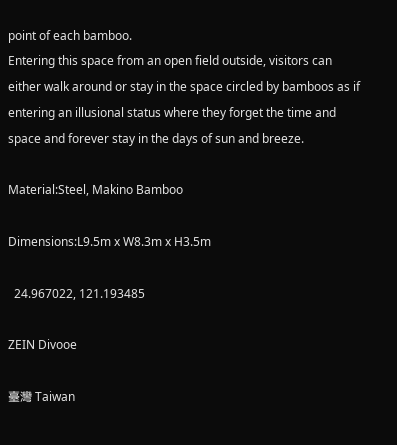point of each bamboo.
Entering this space from an open field outside, visitors can either walk around or stay in the space circled by bamboos as if entering an illusional status where they forget the time and space and forever stay in the days of sun and breeze.

Material:Steel, Makino Bamboo

Dimensions:L9.5m x W8.3m x H3.5m

  24.967022, 121.193485

ZEIN Divooe

臺灣 Taiwan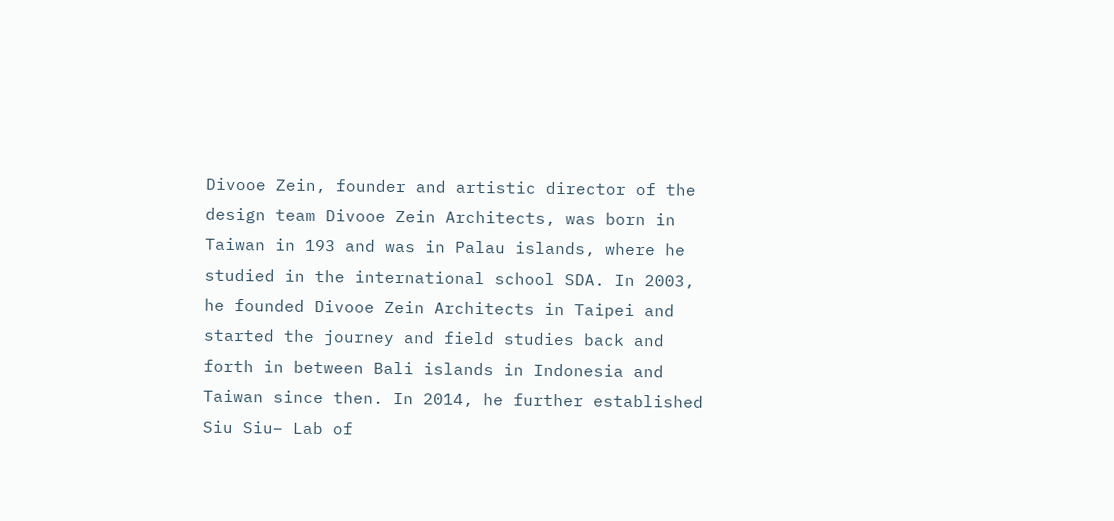Divooe Zein, founder and artistic director of the design team Divooe Zein Architects, was born in Taiwan in 193 and was in Palau islands, where he studied in the international school SDA. In 2003, he founded Divooe Zein Architects in Taipei and started the journey and field studies back and forth in between Bali islands in Indonesia and Taiwan since then. In 2014, he further established Siu Siu– Lab of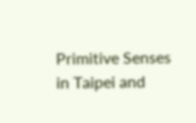Primitive Senses in Taipei and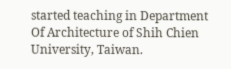started teaching in Department Of Architecture of Shih Chien University, Taiwan.